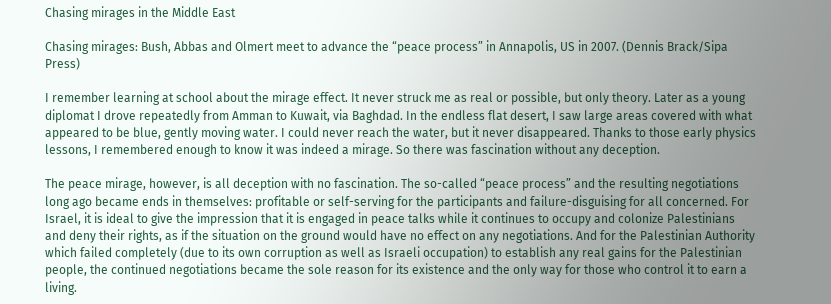Chasing mirages in the Middle East

Chasing mirages: Bush, Abbas and Olmert meet to advance the “peace process” in Annapolis, US in 2007. (Dennis Brack/Sipa Press)

I remember learning at school about the mirage effect. It never struck me as real or possible, but only theory. Later as a young diplomat I drove repeatedly from Amman to Kuwait, via Baghdad. In the endless flat desert, I saw large areas covered with what appeared to be blue, gently moving water. I could never reach the water, but it never disappeared. Thanks to those early physics lessons, I remembered enough to know it was indeed a mirage. So there was fascination without any deception.

The peace mirage, however, is all deception with no fascination. The so-called “peace process” and the resulting negotiations long ago became ends in themselves: profitable or self-serving for the participants and failure-disguising for all concerned. For Israel, it is ideal to give the impression that it is engaged in peace talks while it continues to occupy and colonize Palestinians and deny their rights, as if the situation on the ground would have no effect on any negotiations. And for the Palestinian Authority which failed completely (due to its own corruption as well as Israeli occupation) to establish any real gains for the Palestinian people, the continued negotiations became the sole reason for its existence and the only way for those who control it to earn a living.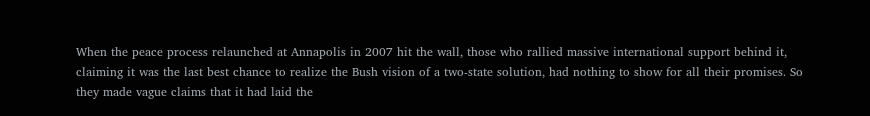When the peace process relaunched at Annapolis in 2007 hit the wall, those who rallied massive international support behind it, claiming it was the last best chance to realize the Bush vision of a two-state solution, had nothing to show for all their promises. So they made vague claims that it had laid the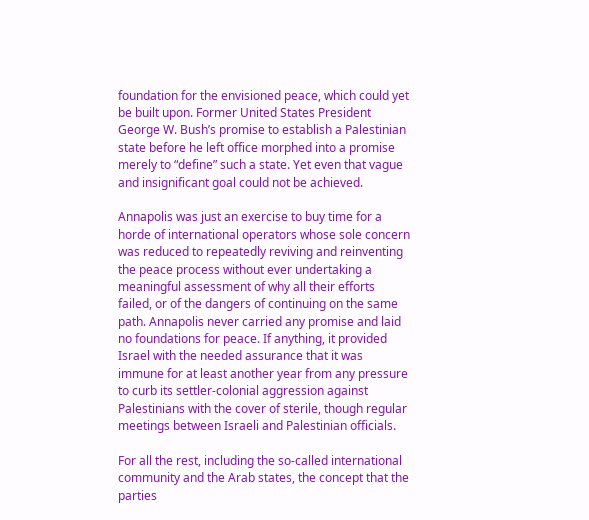foundation for the envisioned peace, which could yet be built upon. Former United States President George W. Bush’s promise to establish a Palestinian state before he left office morphed into a promise merely to “define” such a state. Yet even that vague and insignificant goal could not be achieved.

Annapolis was just an exercise to buy time for a horde of international operators whose sole concern was reduced to repeatedly reviving and reinventing the peace process without ever undertaking a meaningful assessment of why all their efforts failed, or of the dangers of continuing on the same path. Annapolis never carried any promise and laid no foundations for peace. If anything, it provided Israel with the needed assurance that it was immune for at least another year from any pressure to curb its settler-colonial aggression against Palestinians with the cover of sterile, though regular meetings between Israeli and Palestinian officials.

For all the rest, including the so-called international community and the Arab states, the concept that the parties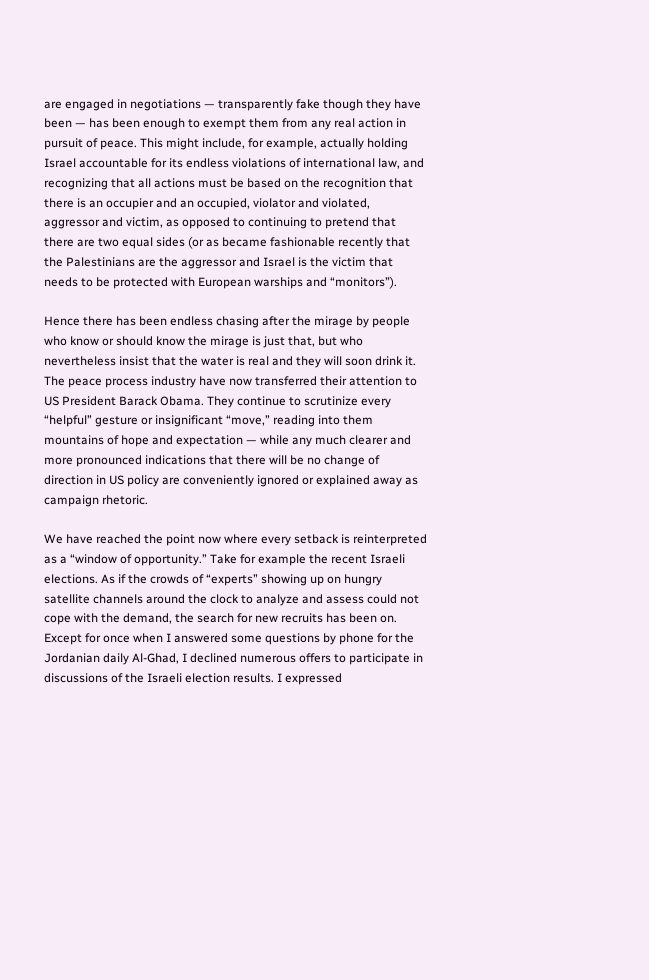are engaged in negotiations — transparently fake though they have been — has been enough to exempt them from any real action in pursuit of peace. This might include, for example, actually holding Israel accountable for its endless violations of international law, and recognizing that all actions must be based on the recognition that there is an occupier and an occupied, violator and violated, aggressor and victim, as opposed to continuing to pretend that there are two equal sides (or as became fashionable recently that the Palestinians are the aggressor and Israel is the victim that needs to be protected with European warships and “monitors”).

Hence there has been endless chasing after the mirage by people who know or should know the mirage is just that, but who nevertheless insist that the water is real and they will soon drink it. The peace process industry have now transferred their attention to US President Barack Obama. They continue to scrutinize every “helpful” gesture or insignificant “move,” reading into them mountains of hope and expectation — while any much clearer and more pronounced indications that there will be no change of direction in US policy are conveniently ignored or explained away as campaign rhetoric.

We have reached the point now where every setback is reinterpreted as a “window of opportunity.” Take for example the recent Israeli elections. As if the crowds of “experts” showing up on hungry satellite channels around the clock to analyze and assess could not cope with the demand, the search for new recruits has been on. Except for once when I answered some questions by phone for the Jordanian daily Al-Ghad, I declined numerous offers to participate in discussions of the Israeli election results. I expressed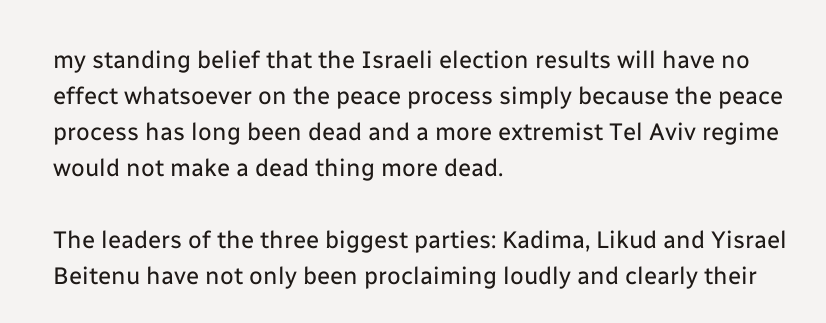my standing belief that the Israeli election results will have no effect whatsoever on the peace process simply because the peace process has long been dead and a more extremist Tel Aviv regime would not make a dead thing more dead.

The leaders of the three biggest parties: Kadima, Likud and Yisrael Beitenu have not only been proclaiming loudly and clearly their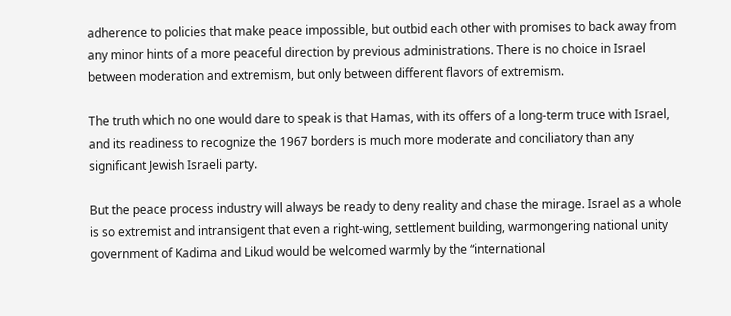adherence to policies that make peace impossible, but outbid each other with promises to back away from any minor hints of a more peaceful direction by previous administrations. There is no choice in Israel between moderation and extremism, but only between different flavors of extremism.

The truth which no one would dare to speak is that Hamas, with its offers of a long-term truce with Israel, and its readiness to recognize the 1967 borders is much more moderate and conciliatory than any significant Jewish Israeli party.

But the peace process industry will always be ready to deny reality and chase the mirage. Israel as a whole is so extremist and intransigent that even a right-wing, settlement building, warmongering national unity government of Kadima and Likud would be welcomed warmly by the “international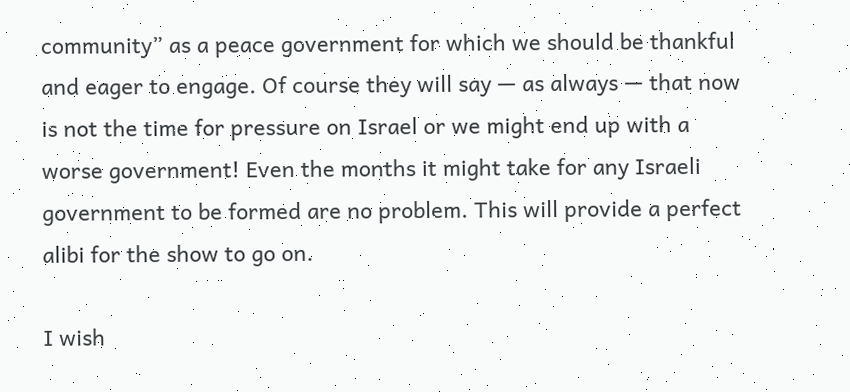community” as a peace government for which we should be thankful and eager to engage. Of course they will say — as always — that now is not the time for pressure on Israel or we might end up with a worse government! Even the months it might take for any Israeli government to be formed are no problem. This will provide a perfect alibi for the show to go on.

I wish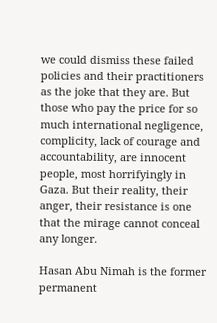we could dismiss these failed policies and their practitioners as the joke that they are. But those who pay the price for so much international negligence, complicity, lack of courage and accountability, are innocent people, most horrifyingly in Gaza. But their reality, their anger, their resistance is one that the mirage cannot conceal any longer.

Hasan Abu Nimah is the former permanent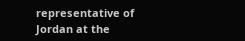representative of Jordan at the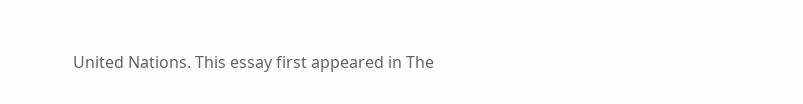United Nations. This essay first appeared in The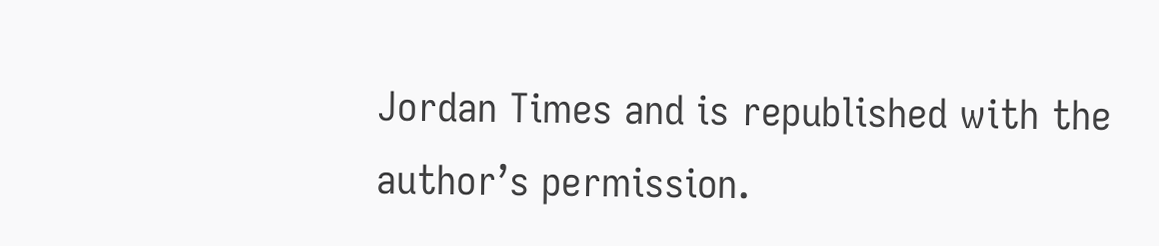Jordan Times and is republished with the author’s permission.